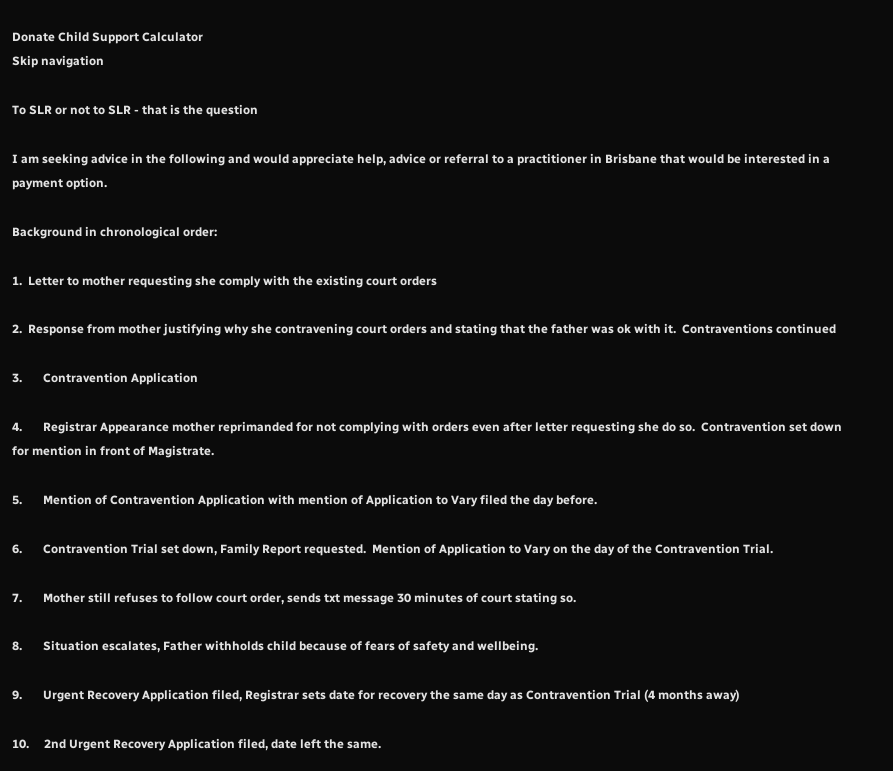Donate Child Support Calculator
Skip navigation

To SLR or not to SLR - that is the question

I am seeking advice in the following and would appreciate help, advice or referral to a practitioner in Brisbane that would be interested in a payment option.

Background in chronological order:

1.  Letter to mother requesting she comply with the existing court orders

2.  Response from mother justifying why she contravening court orders and stating that the father was ok with it.  Contraventions continued

3.       Contravention Application

4.       Registrar Appearance mother reprimanded for not complying with orders even after letter requesting she do so.  Contravention set down for mention in front of Magistrate.

5.       Mention of Contravention Application with mention of Application to Vary filed the day before.

6.       Contravention Trial set down, Family Report requested.  Mention of Application to Vary on the day of the Contravention Trial.

7.       Mother still refuses to follow court order, sends txt message 30 minutes of court stating so.

8.       Situation escalates, Father withholds child because of fears of safety and wellbeing.

9.       Urgent Recovery Application filed, Registrar sets date for recovery the same day as Contravention Trial (4 months away)

10.     2nd Urgent Recovery Application filed, date left the same.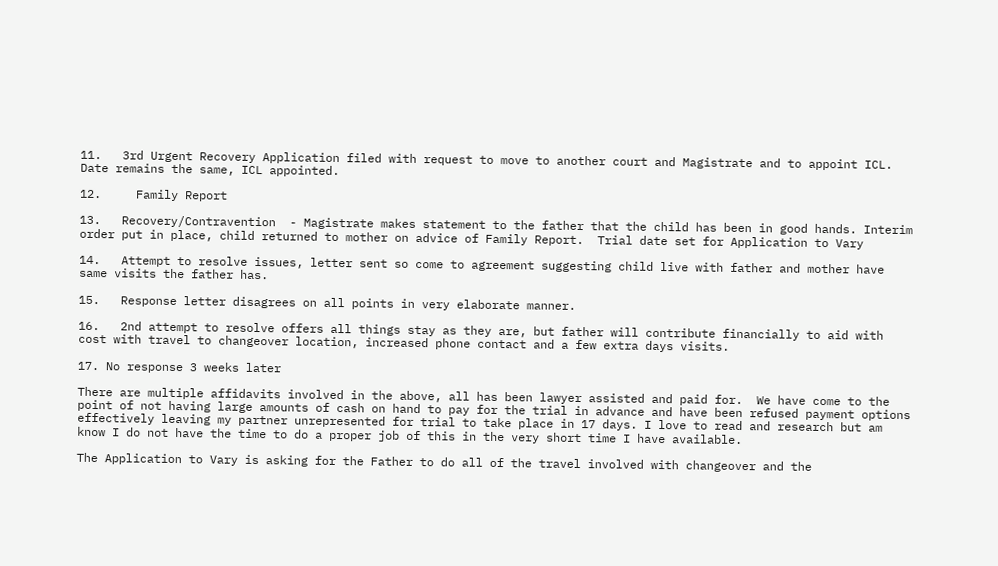11.   3rd Urgent Recovery Application filed with request to move to another court and Magistrate and to appoint ICL.   Date remains the same, ICL appointed.

12.     Family Report

13.   Recovery/Contravention  - Magistrate makes statement to the father that the child has been in good hands. Interim order put in place, child returned to mother on advice of Family Report.  Trial date set for Application to Vary

14.   Attempt to resolve issues, letter sent so come to agreement suggesting child live with father and mother have same visits the father has.

15.   Response letter disagrees on all points in very elaborate manner.

16.   2nd attempt to resolve offers all things stay as they are, but father will contribute financially to aid with cost with travel to changeover location, increased phone contact and a few extra days visits.

17. No response 3 weeks later

There are multiple affidavits involved in the above, all has been lawyer assisted and paid for.  We have come to the point of not having large amounts of cash on hand to pay for the trial in advance and have been refused payment options effectively leaving my partner unrepresented for trial to take place in 17 days. I love to read and research but am know I do not have the time to do a proper job of this in the very short time I have available.

The Application to Vary is asking for the Father to do all of the travel involved with changeover and the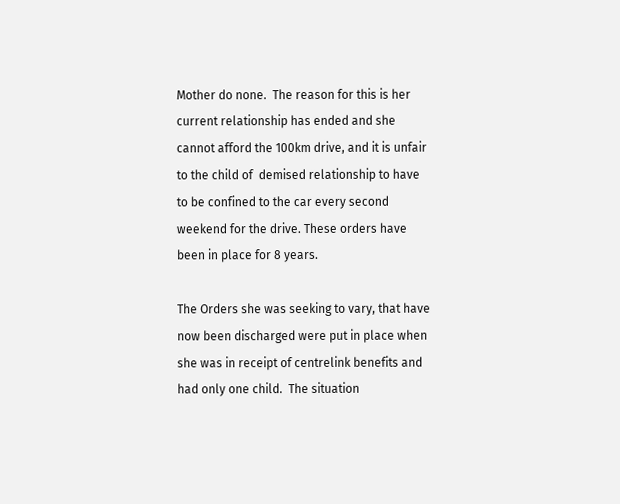Mother do none.  The reason for this is her current relationship has ended and she cannot afford the 100km drive, and it is unfair to the child of  demised relationship to have to be confined to the car every second weekend for the drive. These orders have been in place for 8 years.

The Orders she was seeking to vary, that have now been discharged were put in place when she was in receipt of centrelink benefits and had only one child.  The situation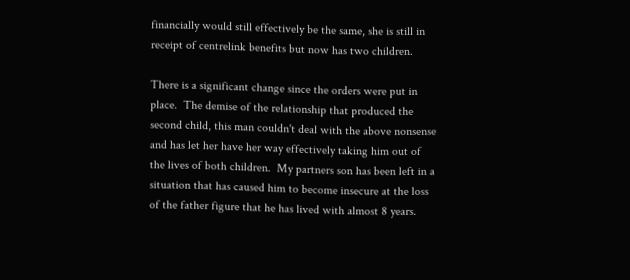financially would still effectively be the same, she is still in receipt of centrelink benefits but now has two children.

There is a significant change since the orders were put in place.  The demise of the relationship that produced the second child, this man couldn't deal with the above nonsense and has let her have her way effectively taking him out of the lives of both children.  My partners son has been left in a situation that has caused him to become insecure at the loss of the father figure that he has lived with almost 8 years.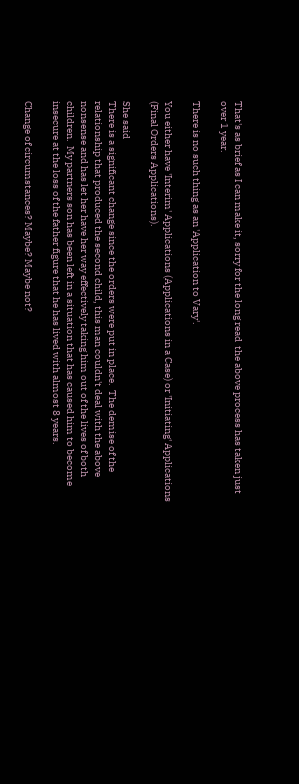That's as brief as I can make it, sorry for the long read  the above process has taken just over 1 year.

There is no such thing as an 'Application to Vary'.

You either have 'Interim' Applications (Applications in a Case) or 'Initiating' Applications (Final Orders Applications).

She said
There is a significant change since the orders were put in place.  The demise of the relationship that produced the second child, this man couldn't deal with the above nonsense and has let her have her way effectively taking him out of the lives of both children.  My partners son has been left in a situation that has caused him to become insecure at the loss of the father figure that he has lived with almost 8 years.

Change of circumstances? Maybe? Maybe not?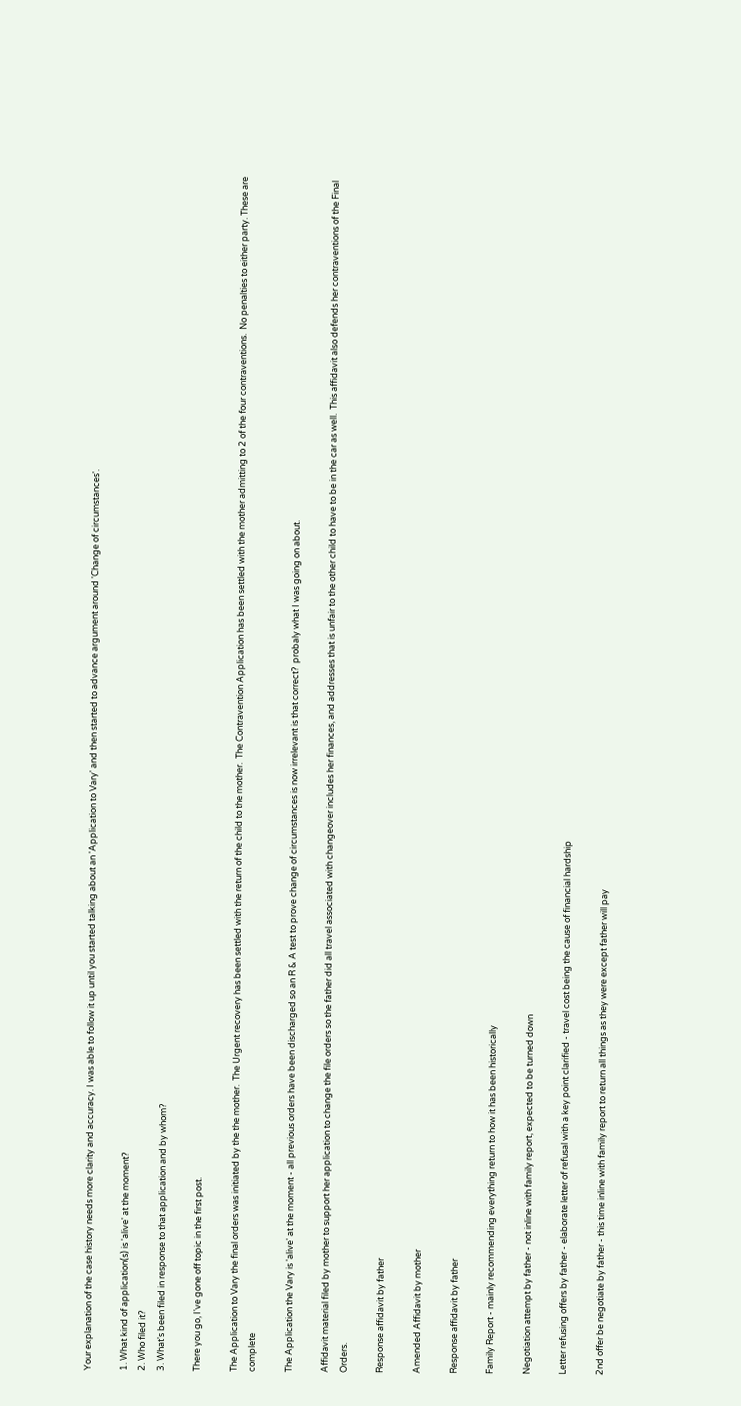Your explanation of the case history needs more clarity and accuracy. I was able to follow it up until you started talking about an 'Application to Vary' and then started to advance argument around 'Change of circumstances'.

1. What kind of application(s) is 'alive' at the moment?
2. Who filed it?
3. What's been filed in response to that application and by whom?

There you go, I've gone off topic in the first post.

The Application to Vary the final orders was initiated by the the mother.  The Urgent recovery has been settled with the return of the child to the mother.  The Contravention Application has been settled with the mother admitting to 2 of the four contraventions.  No penalties to either party. These are complete

The Application the Vary is 'alive' at the moment - all previous orders have been discharged so an R & A test to prove change of circumstances is now irrelevant is that correct?  probaly what I was going on about.

Affidavit material filed by mother to support her application to change the file orders so the father did all travel associated with changeover includes her finances, and addresses that is unfair to the other child to have to be in the car as well.  This affidavit also defends her contraventions of the Final Orders.

Response affidavit by father

Amended Affidavit by mother

Response affidavit by father

Family Report - mainly recommending everything return to how it has been historically

Negotiation attempt by father - not inline with family report, expected to be turned down

Letter refusing offers by father - elaborate letter of refusal with a key point clarified - travel cost being the cause of financial hardship

2nd offer be negotiate by father - this time inline with family report to return all things as they were except father will pay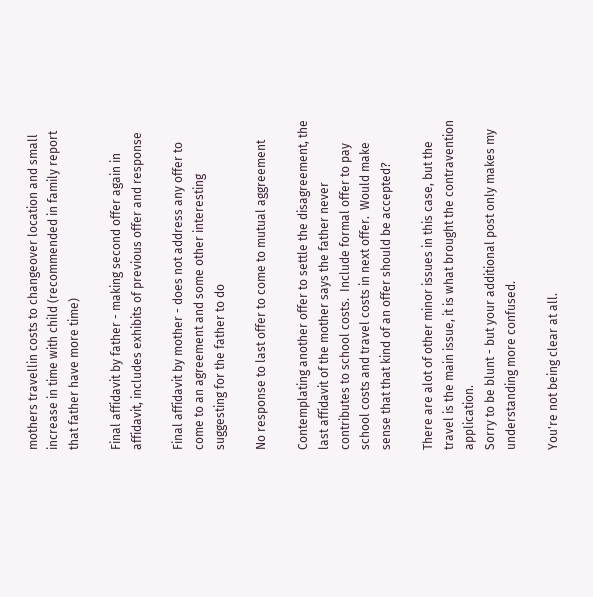mothers travellin costs to changeover location and small increase in time with child (recommended in family report that father have more time)

Final affidavit by father - making second offer again in affidavit, includes exhibits of previous offer and response

Final affidavit by mother - does not address any offer to come to an agreement and some other interesting suggesting for the father to do

No response to last offer to come to mutual aggreement

Contemplating another offer to settle the disagreement, the last affidavit of the mother says the father never contributes to school costs.  Include formal offer to pay school costs and travel costs in next offer.  Would make sense that that kind of an offer should be accepted?

There are alot of other minor issues in this case, but the travel is the main issue, it is what brought the contravention application.
Sorry to be blunt - but your additional post only makes my understanding more confused.

You're not being clear at all.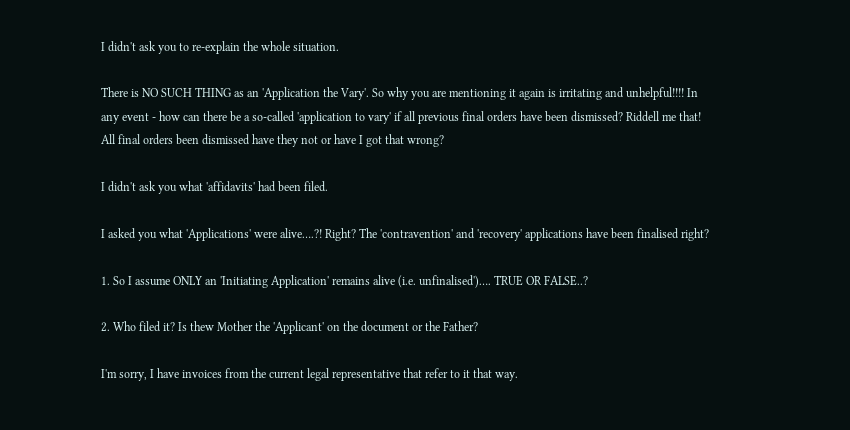I didn't ask you to re-explain the whole situation.

There is NO SUCH THING as an 'Application the Vary'. So why you are mentioning it again is irritating and unhelpful!!!! In any event - how can there be a so-called 'application to vary' if all previous final orders have been dismissed? Riddell me that! All final orders been dismissed have they not or have I got that wrong?

I didn't ask you what 'affidavits' had been filed.

I asked you what 'Applications' were alive….?! Right? The 'contravention' and 'recovery' applications have been finalised right?

1. So I assume ONLY an 'Initiating Application' remains alive (i.e. unfinalised')…. TRUE OR FALSE..?

2. Who filed it? Is thew Mother the 'Applicant' on the document or the Father?

I'm sorry, I have invoices from the current legal representative that refer to it that way.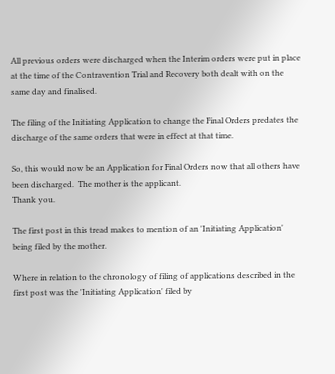All previous orders were discharged when the Interim orders were put in place at the time of the Contravention Trial and Recovery both dealt with on the same day and finalised.

The filing of the Initiating Application to change the Final Orders predates the discharge of the same orders that were in effect at that time.

So, this would now be an Application for Final Orders now that all others have been discharged.  The mother is the applicant.
Thank you.

The first post in this tread makes to mention of an 'Initiating Application' being filed by the mother.

Where in relation to the chronology of filing of applications described in the first post was the 'Initiating Application' filed by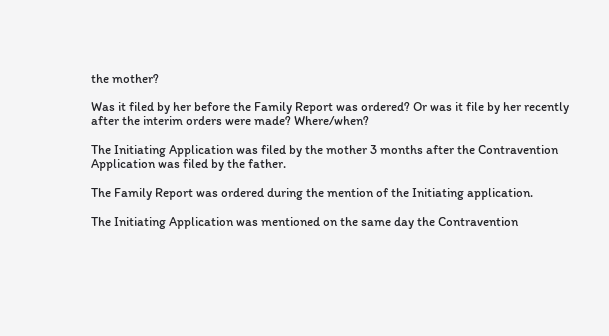the mother?

Was it filed by her before the Family Report was ordered? Or was it file by her recently after the interim orders were made? Where/when?

The Initiating Application was filed by the mother 3 months after the Contravention Application was filed by the father.

The Family Report was ordered during the mention of the Initiating application.

The Initiating Application was mentioned on the same day the Contravention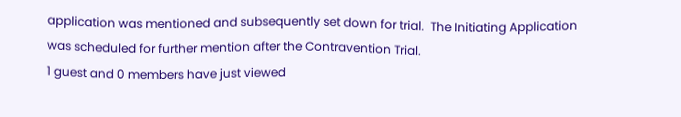application was mentioned and subsequently set down for trial.  The Initiating Application was scheduled for further mention after the Contravention Trial.
1 guest and 0 members have just viewed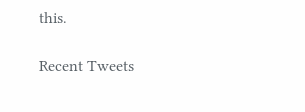this.

Recent Tweets